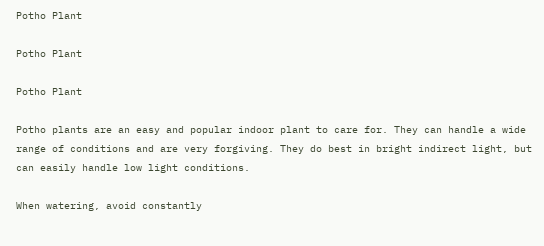Potho Plant

Potho Plant

Potho Plant

Potho plants are an easy and popular indoor plant to care for. They can handle a wide range of conditions and are very forgiving. They do best in bright indirect light, but can easily handle low light conditions.

When watering, avoid constantly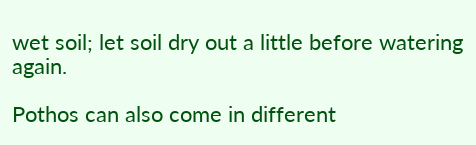wet soil; let soil dry out a little before watering again.

Pothos can also come in different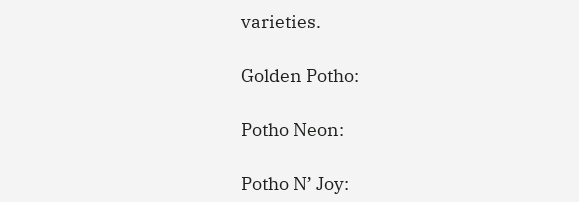varieties.

Golden Potho:

Potho Neon:

Potho N’ Joy: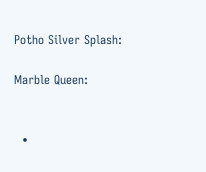Potho Silver Splash:

Marble Queen:


  •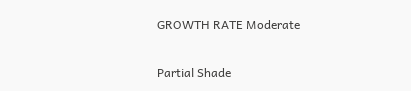GROWTH RATE Moderate

Partial Shade